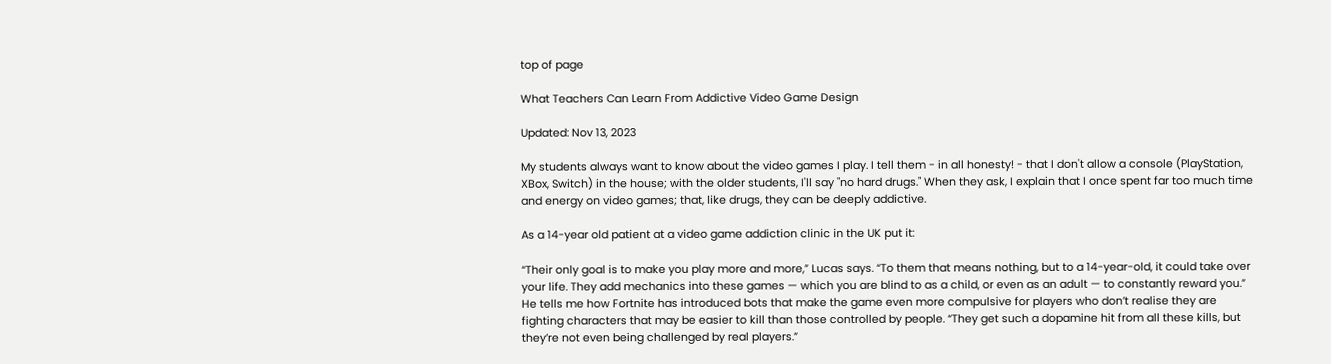top of page

What Teachers Can Learn From Addictive Video Game Design

Updated: Nov 13, 2023

My students always want to know about the video games I play. I tell them - in all honesty! - that I don't allow a console (PlayStation, XBox, Switch) in the house; with the older students, I'll say "no hard drugs." When they ask, I explain that I once spent far too much time and energy on video games; that, like drugs, they can be deeply addictive.

As a 14-year old patient at a video game addiction clinic in the UK put it:

“Their only goal is to make you play more and more,” Lucas says. “To them that means nothing, but to a 14-year-old, it could take over your life. They add mechanics into these games — which you are blind to as a child, or even as an adult — to constantly reward you.” He tells me how Fortnite has introduced bots that make the game even more compulsive for players who don’t realise they are fighting characters that may be easier to kill than those controlled by people. “They get such a dopamine hit from all these kills, but they’re not even being challenged by real players.”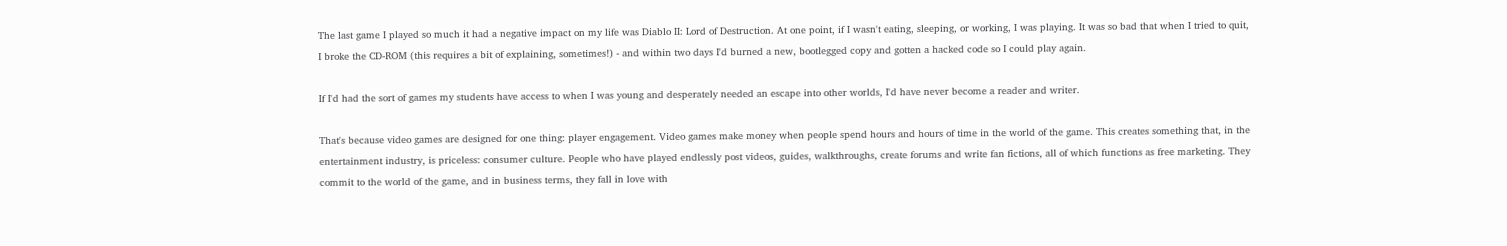The last game I played so much it had a negative impact on my life was Diablo II: Lord of Destruction. At one point, if I wasn't eating, sleeping, or working, I was playing. It was so bad that when I tried to quit, I broke the CD-ROM (this requires a bit of explaining, sometimes!) - and within two days I'd burned a new, bootlegged copy and gotten a hacked code so I could play again.

If I'd had the sort of games my students have access to when I was young and desperately needed an escape into other worlds, I'd have never become a reader and writer.

That's because video games are designed for one thing: player engagement. Video games make money when people spend hours and hours of time in the world of the game. This creates something that, in the entertainment industry, is priceless: consumer culture. People who have played endlessly post videos, guides, walkthroughs, create forums and write fan fictions, all of which functions as free marketing. They commit to the world of the game, and in business terms, they fall in love with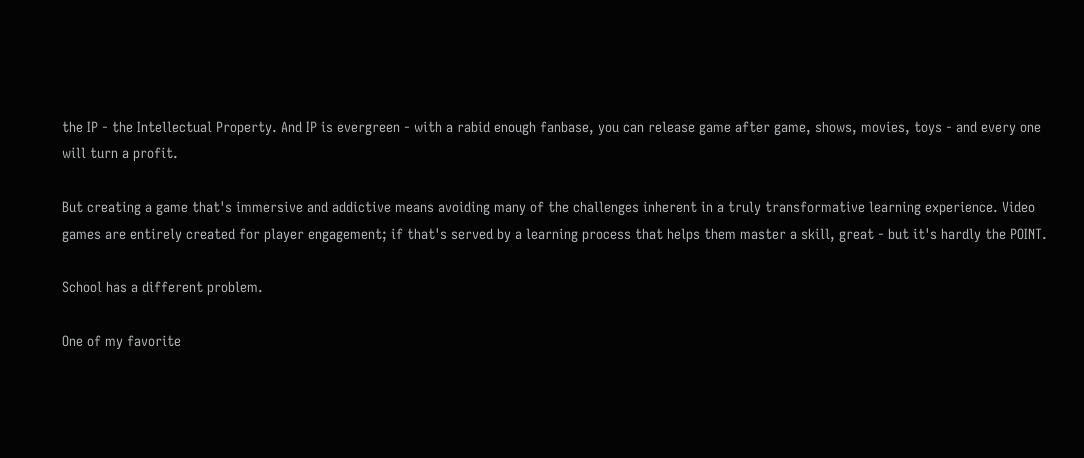the IP - the Intellectual Property. And IP is evergreen - with a rabid enough fanbase, you can release game after game, shows, movies, toys - and every one will turn a profit.

But creating a game that's immersive and addictive means avoiding many of the challenges inherent in a truly transformative learning experience. Video games are entirely created for player engagement; if that's served by a learning process that helps them master a skill, great - but it's hardly the POINT.

School has a different problem.

One of my favorite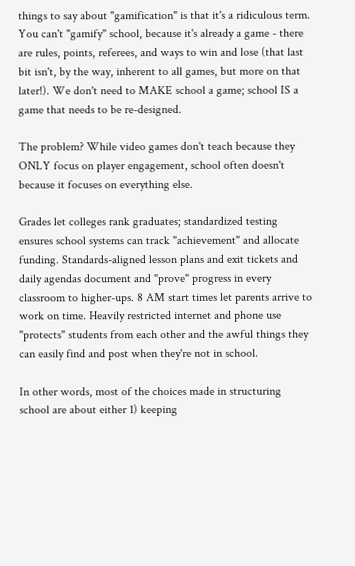things to say about "gamification" is that it's a ridiculous term. You can't "gamify" school, because it's already a game - there are rules, points, referees, and ways to win and lose (that last bit isn't, by the way, inherent to all games, but more on that later!). We don't need to MAKE school a game; school IS a game that needs to be re-designed.

The problem? While video games don't teach because they ONLY focus on player engagement, school often doesn't because it focuses on everything else.

Grades let colleges rank graduates; standardized testing ensures school systems can track "achievement" and allocate funding. Standards-aligned lesson plans and exit tickets and daily agendas document and "prove" progress in every classroom to higher-ups. 8 AM start times let parents arrive to work on time. Heavily restricted internet and phone use "protects" students from each other and the awful things they can easily find and post when they're not in school.

In other words, most of the choices made in structuring school are about either 1) keeping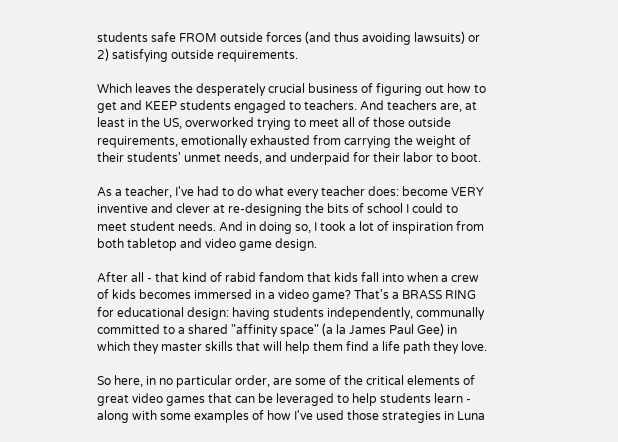students safe FROM outside forces (and thus avoiding lawsuits) or 2) satisfying outside requirements.

Which leaves the desperately crucial business of figuring out how to get and KEEP students engaged to teachers. And teachers are, at least in the US, overworked trying to meet all of those outside requirements, emotionally exhausted from carrying the weight of their students' unmet needs, and underpaid for their labor to boot.

As a teacher, I've had to do what every teacher does: become VERY inventive and clever at re-designing the bits of school I could to meet student needs. And in doing so, I took a lot of inspiration from both tabletop and video game design.

After all - that kind of rabid fandom that kids fall into when a crew of kids becomes immersed in a video game? That's a BRASS RING for educational design: having students independently, communally committed to a shared "affinity space" (a la James Paul Gee) in which they master skills that will help them find a life path they love.

So here, in no particular order, are some of the critical elements of great video games that can be leveraged to help students learn - along with some examples of how I've used those strategies in Luna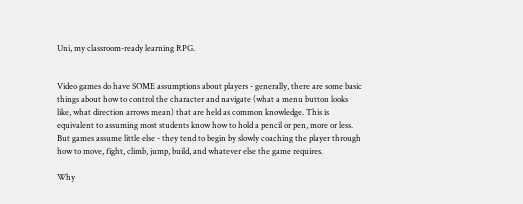Uni, my classroom-ready learning RPG.


Video games do have SOME assumptions about players - generally, there are some basic things about how to control the character and navigate (what a menu button looks like, what direction arrows mean) that are held as common knowledge. This is equivalent to assuming most students know how to hold a pencil or pen, more or less. But games assume little else - they tend to begin by slowly coaching the player through how to move, fight, climb, jump, build, and whatever else the game requires.

Why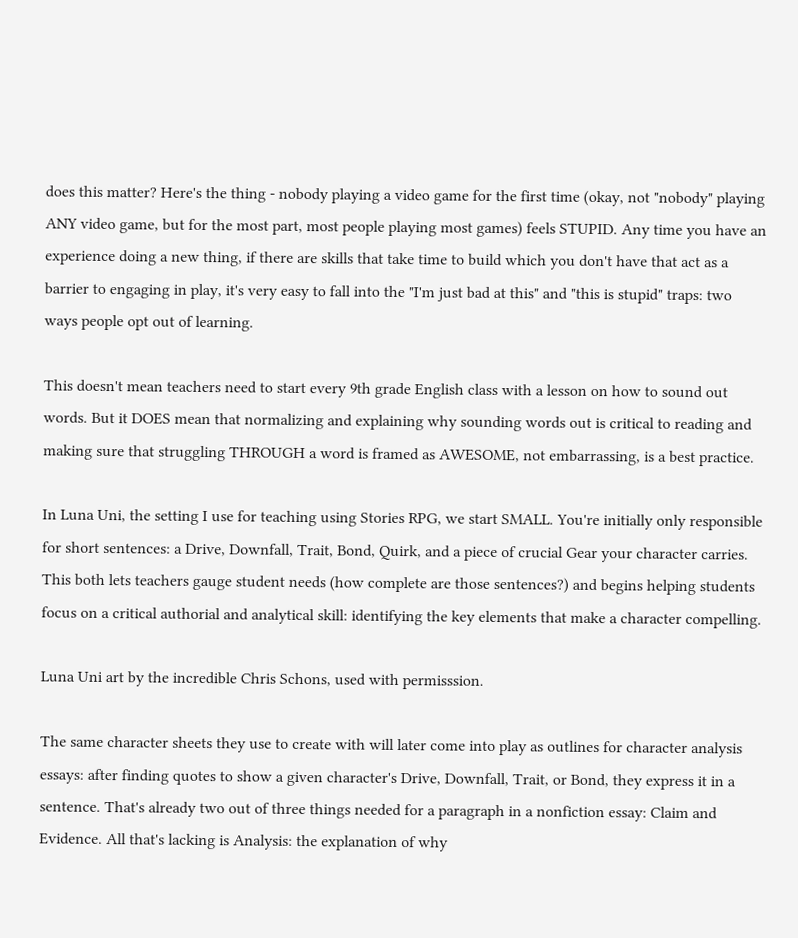does this matter? Here's the thing - nobody playing a video game for the first time (okay, not "nobody" playing ANY video game, but for the most part, most people playing most games) feels STUPID. Any time you have an experience doing a new thing, if there are skills that take time to build which you don't have that act as a barrier to engaging in play, it's very easy to fall into the "I'm just bad at this" and "this is stupid" traps: two ways people opt out of learning.

This doesn't mean teachers need to start every 9th grade English class with a lesson on how to sound out words. But it DOES mean that normalizing and explaining why sounding words out is critical to reading and making sure that struggling THROUGH a word is framed as AWESOME, not embarrassing, is a best practice.

In Luna Uni, the setting I use for teaching using Stories RPG, we start SMALL. You're initially only responsible for short sentences: a Drive, Downfall, Trait, Bond, Quirk, and a piece of crucial Gear your character carries. This both lets teachers gauge student needs (how complete are those sentences?) and begins helping students focus on a critical authorial and analytical skill: identifying the key elements that make a character compelling.

Luna Uni art by the incredible Chris Schons, used with permisssion.

The same character sheets they use to create with will later come into play as outlines for character analysis essays: after finding quotes to show a given character's Drive, Downfall, Trait, or Bond, they express it in a sentence. That's already two out of three things needed for a paragraph in a nonfiction essay: Claim and Evidence. All that's lacking is Analysis: the explanation of why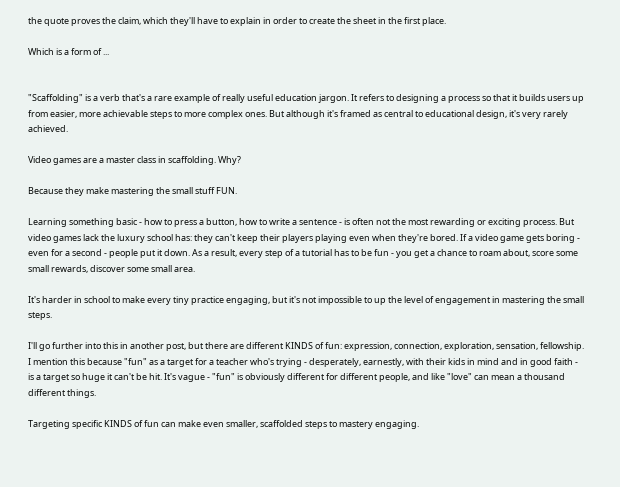the quote proves the claim, which they'll have to explain in order to create the sheet in the first place.

Which is a form of ...


"Scaffolding" is a verb that's a rare example of really useful education jargon. It refers to designing a process so that it builds users up from easier, more achievable steps to more complex ones. But although it's framed as central to educational design, it's very rarely achieved.

Video games are a master class in scaffolding. Why?

Because they make mastering the small stuff FUN.

Learning something basic - how to press a button, how to write a sentence - is often not the most rewarding or exciting process. But video games lack the luxury school has: they can't keep their players playing even when they're bored. If a video game gets boring - even for a second - people put it down. As a result, every step of a tutorial has to be fun - you get a chance to roam about, score some small rewards, discover some small area.

It's harder in school to make every tiny practice engaging, but it's not impossible to up the level of engagement in mastering the small steps.

I'll go further into this in another post, but there are different KINDS of fun: expression, connection, exploration, sensation, fellowship. I mention this because "fun" as a target for a teacher who's trying - desperately, earnestly, with their kids in mind and in good faith - is a target so huge it can't be hit. It's vague - "fun" is obviously different for different people, and like "love" can mean a thousand different things.

Targeting specific KINDS of fun can make even smaller, scaffolded steps to mastery engaging.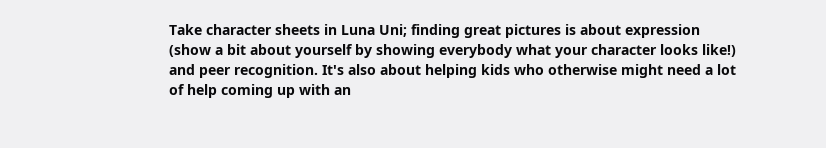Take character sheets in Luna Uni; finding great pictures is about expression (show a bit about yourself by showing everybody what your character looks like!) and peer recognition. It's also about helping kids who otherwise might need a lot of help coming up with an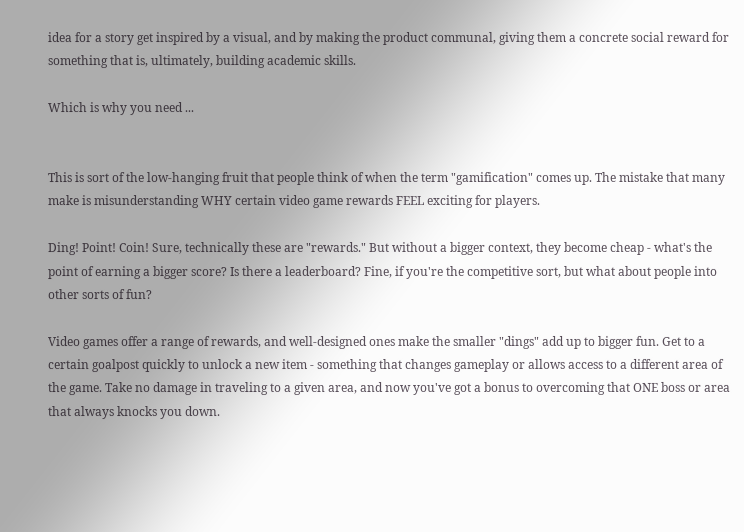idea for a story get inspired by a visual, and by making the product communal, giving them a concrete social reward for something that is, ultimately, building academic skills.

Which is why you need ...


This is sort of the low-hanging fruit that people think of when the term "gamification" comes up. The mistake that many make is misunderstanding WHY certain video game rewards FEEL exciting for players.

Ding! Point! Coin! Sure, technically these are "rewards." But without a bigger context, they become cheap - what's the point of earning a bigger score? Is there a leaderboard? Fine, if you're the competitive sort, but what about people into other sorts of fun?

Video games offer a range of rewards, and well-designed ones make the smaller "dings" add up to bigger fun. Get to a certain goalpost quickly to unlock a new item - something that changes gameplay or allows access to a different area of the game. Take no damage in traveling to a given area, and now you've got a bonus to overcoming that ONE boss or area that always knocks you down.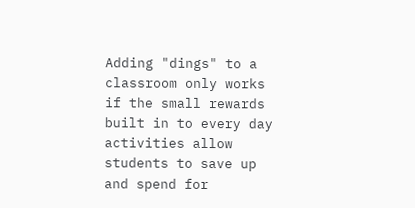Adding "dings" to a classroom only works if the small rewards built in to every day activities allow students to save up and spend for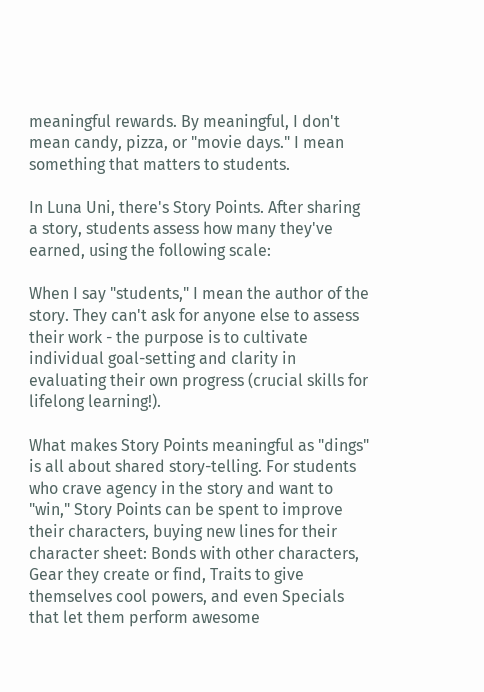meaningful rewards. By meaningful, I don't mean candy, pizza, or "movie days." I mean something that matters to students.

In Luna Uni, there's Story Points. After sharing a story, students assess how many they've earned, using the following scale:

When I say "students," I mean the author of the story. They can't ask for anyone else to assess their work - the purpose is to cultivate individual goal-setting and clarity in evaluating their own progress (crucial skills for lifelong learning!).

What makes Story Points meaningful as "dings" is all about shared story-telling. For students who crave agency in the story and want to "win," Story Points can be spent to improve their characters, buying new lines for their character sheet: Bonds with other characters, Gear they create or find, Traits to give themselves cool powers, and even Specials that let them perform awesome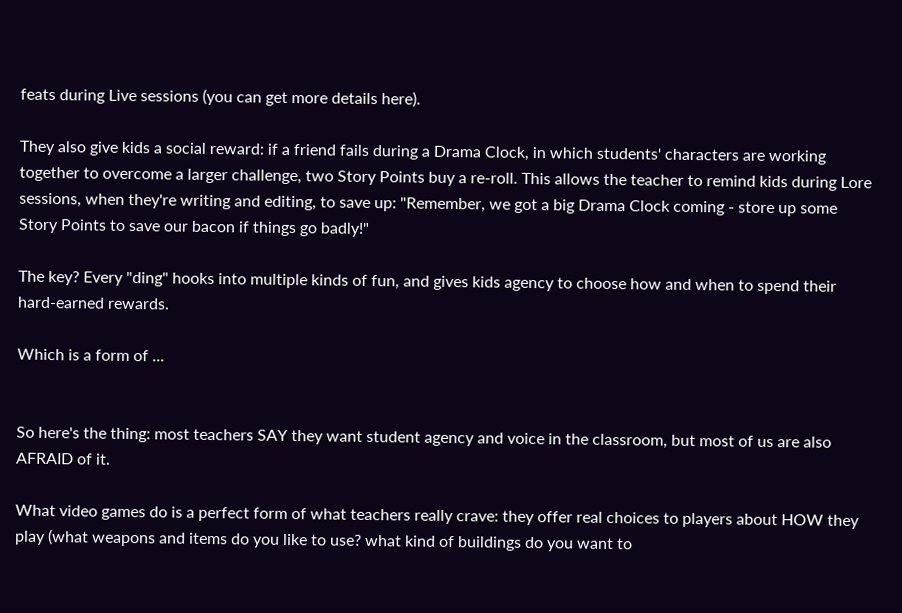feats during Live sessions (you can get more details here).

They also give kids a social reward: if a friend fails during a Drama Clock, in which students' characters are working together to overcome a larger challenge, two Story Points buy a re-roll. This allows the teacher to remind kids during Lore sessions, when they're writing and editing, to save up: "Remember, we got a big Drama Clock coming - store up some Story Points to save our bacon if things go badly!"

The key? Every "ding" hooks into multiple kinds of fun, and gives kids agency to choose how and when to spend their hard-earned rewards.

Which is a form of ...


So here's the thing: most teachers SAY they want student agency and voice in the classroom, but most of us are also AFRAID of it.

What video games do is a perfect form of what teachers really crave: they offer real choices to players about HOW they play (what weapons and items do you like to use? what kind of buildings do you want to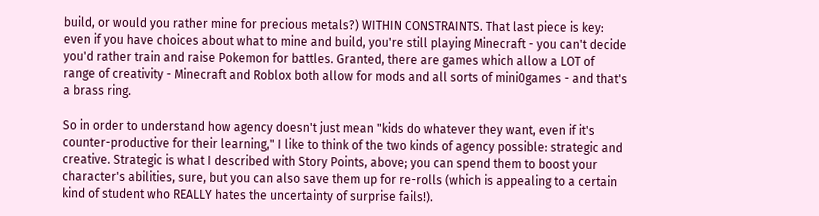build, or would you rather mine for precious metals?) WITHIN CONSTRAINTS. That last piece is key: even if you have choices about what to mine and build, you're still playing Minecraft - you can't decide you'd rather train and raise Pokemon for battles. Granted, there are games which allow a LOT of range of creativity - Minecraft and Roblox both allow for mods and all sorts of mini0games - and that's a brass ring.

So in order to understand how agency doesn't just mean "kids do whatever they want, even if it's counter-productive for their learning," I like to think of the two kinds of agency possible: strategic and creative. Strategic is what I described with Story Points, above; you can spend them to boost your character's abilities, sure, but you can also save them up for re-rolls (which is appealing to a certain kind of student who REALLY hates the uncertainty of surprise fails!).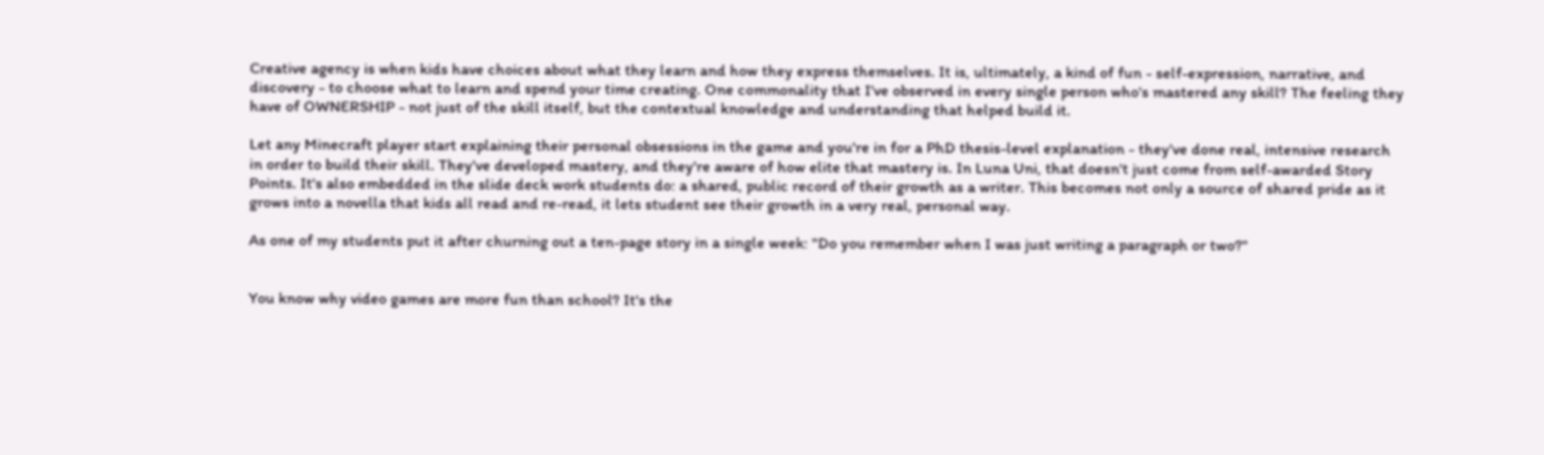Creative agency is when kids have choices about what they learn and how they express themselves. It is, ultimately, a kind of fun - self-expression, narrative, and discovery - to choose what to learn and spend your time creating. One commonality that I've observed in every single person who's mastered any skill? The feeling they have of OWNERSHIP - not just of the skill itself, but the contextual knowledge and understanding that helped build it.

Let any Minecraft player start explaining their personal obsessions in the game and you're in for a PhD thesis-level explanation - they've done real, intensive research in order to build their skill. They've developed mastery, and they're aware of how elite that mastery is. In Luna Uni, that doesn't just come from self-awarded Story Points. It's also embedded in the slide deck work students do: a shared, public record of their growth as a writer. This becomes not only a source of shared pride as it grows into a novella that kids all read and re-read, it lets student see their growth in a very real, personal way.

As one of my students put it after churning out a ten-page story in a single week: "Do you remember when I was just writing a paragraph or two?"


You know why video games are more fun than school? It's the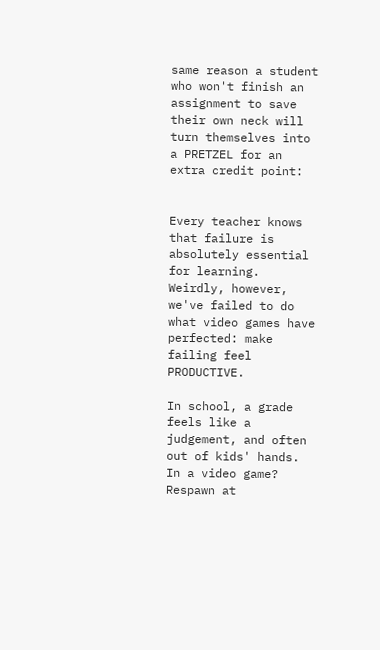same reason a student who won't finish an assignment to save their own neck will turn themselves into a PRETZEL for an extra credit point:


Every teacher knows that failure is absolutely essential for learning. Weirdly, however, we've failed to do what video games have perfected: make failing feel PRODUCTIVE.

In school, a grade feels like a judgement, and often out of kids' hands. In a video game? Respawn at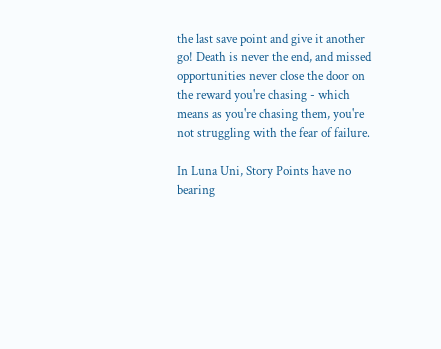the last save point and give it another go! Death is never the end, and missed opportunities never close the door on the reward you're chasing - which means as you're chasing them, you're not struggling with the fear of failure.

In Luna Uni, Story Points have no bearing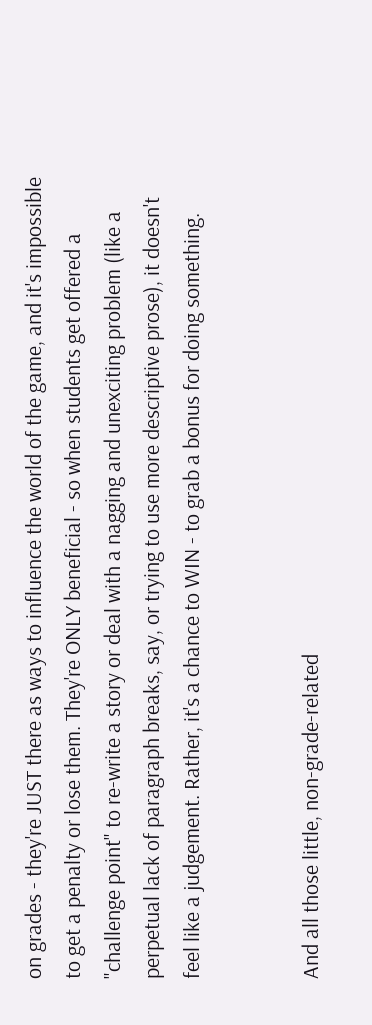on grades - they're JUST there as ways to influence the world of the game, and it's impossible to get a penalty or lose them. They're ONLY beneficial - so when students get offered a "challenge point" to re-write a story or deal with a nagging and unexciting problem (like a perpetual lack of paragraph breaks, say, or trying to use more descriptive prose), it doesn't feel like a judgement. Rather, it's a chance to WIN - to grab a bonus for doing something.


And all those little, non-grade-related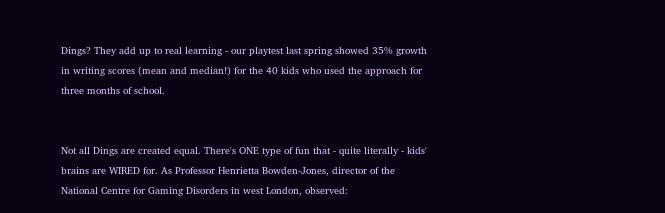Dings? They add up to real learning - our playtest last spring showed 35% growth in writing scores (mean and median!) for the 40 kids who used the approach for three months of school.


Not all Dings are created equal. There's ONE type of fun that - quite literally - kids' brains are WIRED for. As Professor Henrietta Bowden-Jones, director of the National Centre for Gaming Disorders in west London, observed: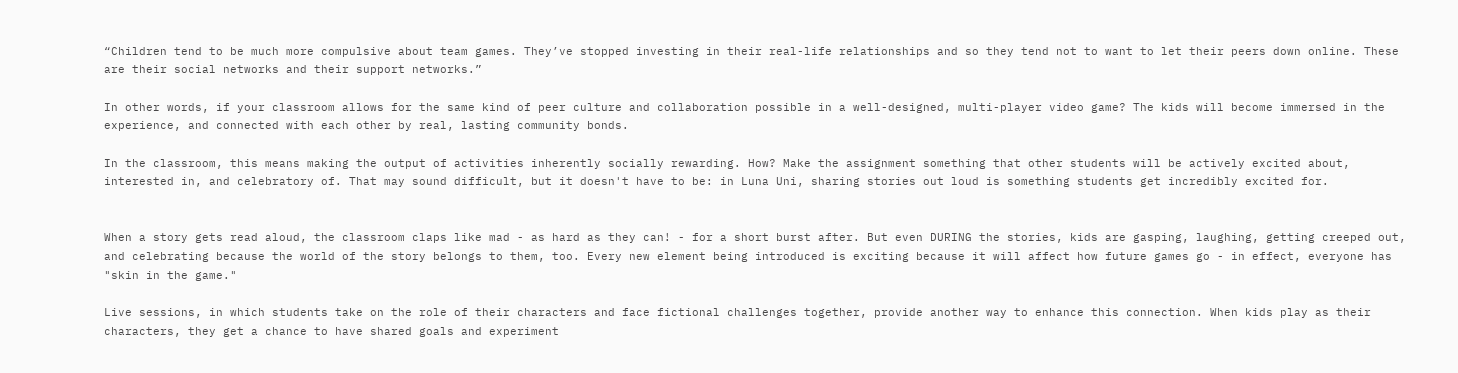“Children tend to be much more compulsive about team games. They’ve stopped investing in their real-life relationships and so they tend not to want to let their peers down online. These are their social networks and their support networks.”

In other words, if your classroom allows for the same kind of peer culture and collaboration possible in a well-designed, multi-player video game? The kids will become immersed in the experience, and connected with each other by real, lasting community bonds.

In the classroom, this means making the output of activities inherently socially rewarding. How? Make the assignment something that other students will be actively excited about, interested in, and celebratory of. That may sound difficult, but it doesn't have to be: in Luna Uni, sharing stories out loud is something students get incredibly excited for.


When a story gets read aloud, the classroom claps like mad - as hard as they can! - for a short burst after. But even DURING the stories, kids are gasping, laughing, getting creeped out, and celebrating because the world of the story belongs to them, too. Every new element being introduced is exciting because it will affect how future games go - in effect, everyone has "skin in the game."

Live sessions, in which students take on the role of their characters and face fictional challenges together, provide another way to enhance this connection. When kids play as their characters, they get a chance to have shared goals and experiment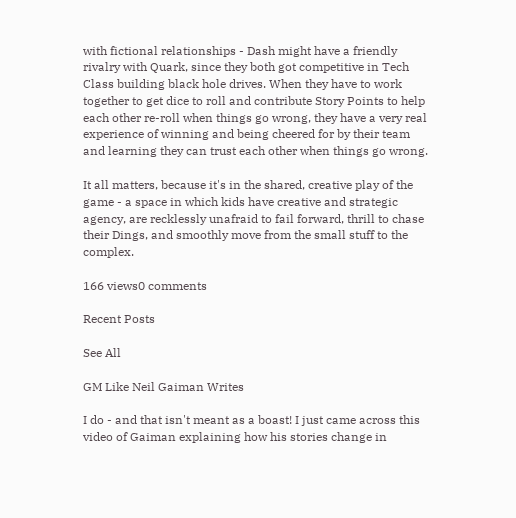with fictional relationships - Dash might have a friendly rivalry with Quark, since they both got competitive in Tech Class building black hole drives. When they have to work together to get dice to roll and contribute Story Points to help each other re-roll when things go wrong, they have a very real experience of winning and being cheered for by their team and learning they can trust each other when things go wrong.

It all matters, because it's in the shared, creative play of the game - a space in which kids have creative and strategic agency, are recklessly unafraid to fail forward, thrill to chase their Dings, and smoothly move from the small stuff to the complex.

166 views0 comments

Recent Posts

See All

GM Like Neil Gaiman Writes

I do - and that isn't meant as a boast! I just came across this video of Gaiman explaining how his stories change in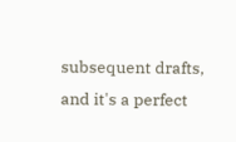subsequent drafts, and it's a perfect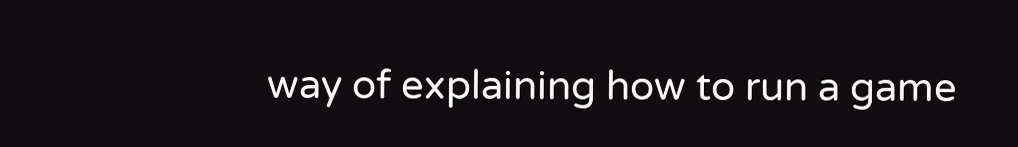way of explaining how to run a game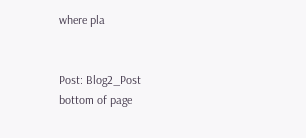where pla


Post: Blog2_Post
bottom of page